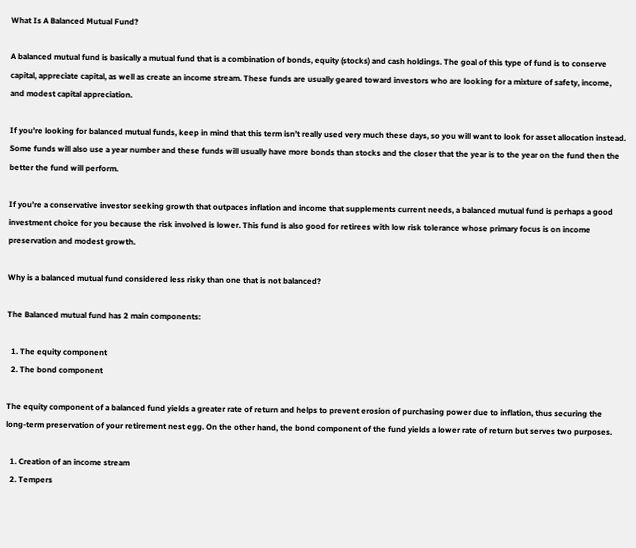What Is A Balanced Mutual Fund?

A balanced mutual fund is basically a mutual fund that is a combination of bonds, equity (stocks) and cash holdings. The goal of this type of fund is to conserve capital, appreciate capital, as well as create an income stream. These funds are usually geared toward investors who are looking for a mixture of safety, income, and modest capital appreciation.

If you’re looking for balanced mutual funds, keep in mind that this term isn’t really used very much these days, so you will want to look for asset allocation instead. Some funds will also use a year number and these funds will usually have more bonds than stocks and the closer that the year is to the year on the fund then the better the fund will perform.

If you’re a conservative investor seeking growth that outpaces inflation and income that supplements current needs, a balanced mutual fund is perhaps a good investment choice for you because the risk involved is lower. This fund is also good for retirees with low risk tolerance whose primary focus is on income preservation and modest growth.

Why is a balanced mutual fund considered less risky than one that is not balanced?

The Balanced mutual fund has 2 main components:

  1. The equity component
  2. The bond component

The equity component of a balanced fund yields a greater rate of return and helps to prevent erosion of purchasing power due to inflation, thus securing the long-term preservation of your retirement nest egg. On the other hand, the bond component of the fund yields a lower rate of return but serves two purposes.

  1. Creation of an income stream
  2. Tempers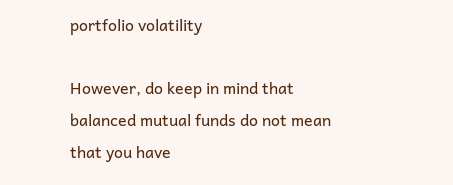portfolio volatility

However, do keep in mind that balanced mutual funds do not mean that you have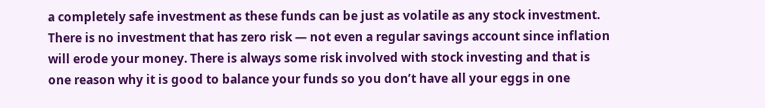a completely safe investment as these funds can be just as volatile as any stock investment. There is no investment that has zero risk — not even a regular savings account since inflation will erode your money. There is always some risk involved with stock investing and that is one reason why it is good to balance your funds so you don’t have all your eggs in one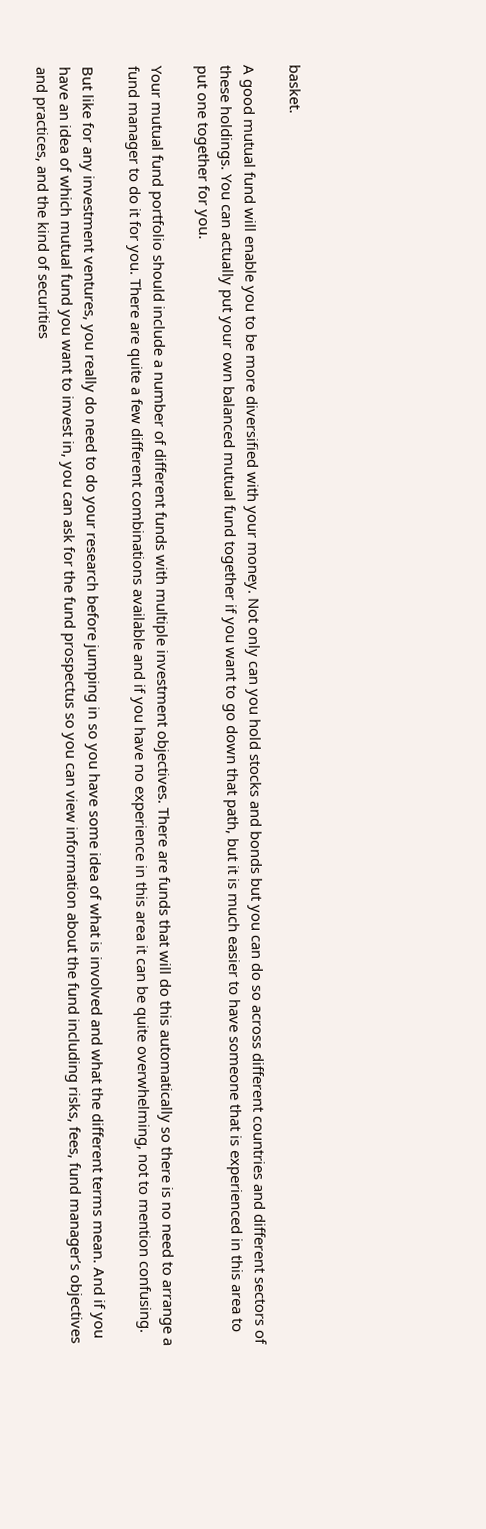basket.

A good mutual fund will enable you to be more diversified with your money. Not only can you hold stocks and bonds but you can do so across different countries and different sectors of these holdings. You can actually put your own balanced mutual fund together if you want to go down that path, but it is much easier to have someone that is experienced in this area to put one together for you.

Your mutual fund portfolio should include a number of different funds with multiple investment objectives. There are funds that will do this automatically so there is no need to arrange a fund manager to do it for you. There are quite a few different combinations available and if you have no experience in this area it can be quite overwhelming, not to mention confusing.

But like for any investment ventures, you really do need to do your research before jumping in so you have some idea of what is involved and what the different terms mean. And if you have an idea of which mutual fund you want to invest in, you can ask for the fund prospectus so you can view information about the fund including risks, fees, fund manager’s objectives and practices, and the kind of securities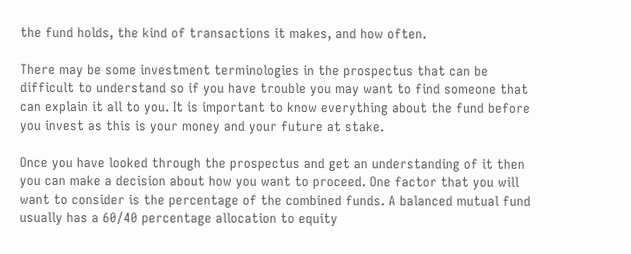the fund holds, the kind of transactions it makes, and how often.

There may be some investment terminologies in the prospectus that can be difficult to understand so if you have trouble you may want to find someone that can explain it all to you. It is important to know everything about the fund before you invest as this is your money and your future at stake.

Once you have looked through the prospectus and get an understanding of it then you can make a decision about how you want to proceed. One factor that you will want to consider is the percentage of the combined funds. A balanced mutual fund usually has a 60/40 percentage allocation to equity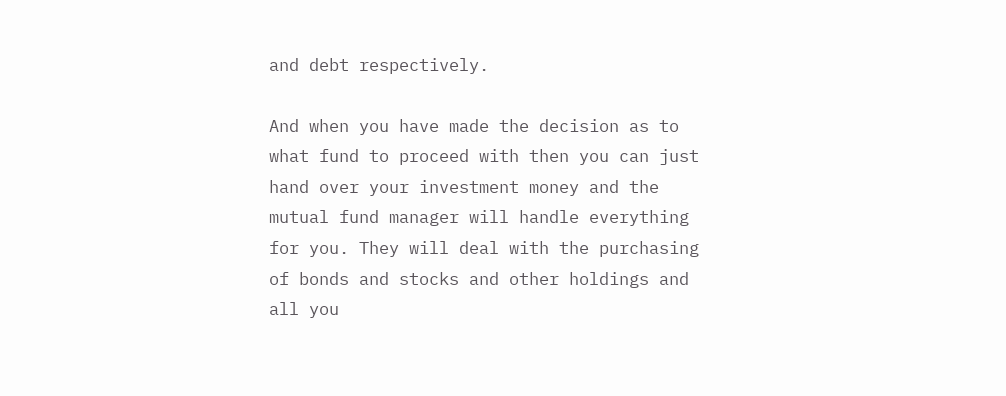and debt respectively.

And when you have made the decision as to what fund to proceed with then you can just hand over your investment money and the mutual fund manager will handle everything for you. They will deal with the purchasing of bonds and stocks and other holdings and all you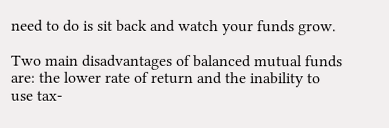need to do is sit back and watch your funds grow.

Two main disadvantages of balanced mutual funds are: the lower rate of return and the inability to use tax-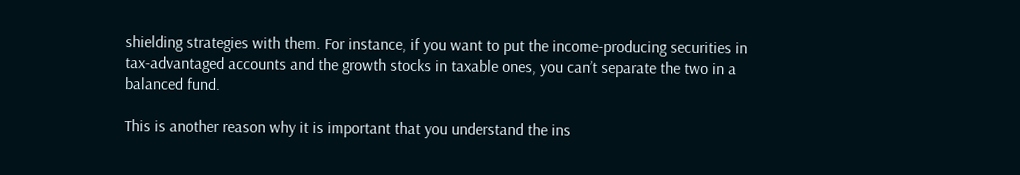shielding strategies with them. For instance, if you want to put the income-producing securities in tax-advantaged accounts and the growth stocks in taxable ones, you can’t separate the two in a balanced fund.

This is another reason why it is important that you understand the ins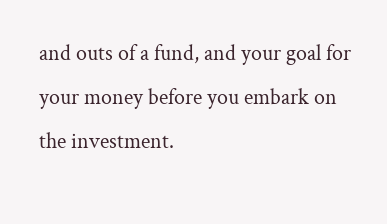and outs of a fund, and your goal for your money before you embark on the investment.